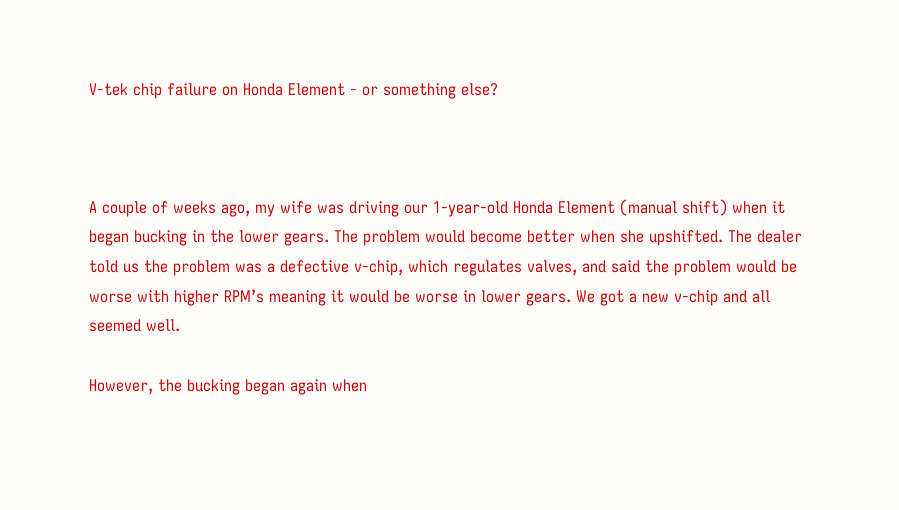V-tek chip failure on Honda Element - or something else?



A couple of weeks ago, my wife was driving our 1-year-old Honda Element (manual shift) when it began bucking in the lower gears. The problem would become better when she upshifted. The dealer told us the problem was a defective v-chip, which regulates valves, and said the problem would be worse with higher RPM’s meaning it would be worse in lower gears. We got a new v-chip and all seemed well.

However, the bucking began again when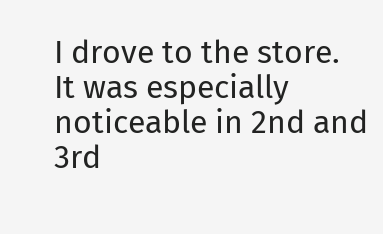I drove to the store. It was especially noticeable in 2nd and 3rd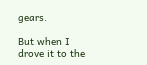gears.

But when I drove it to the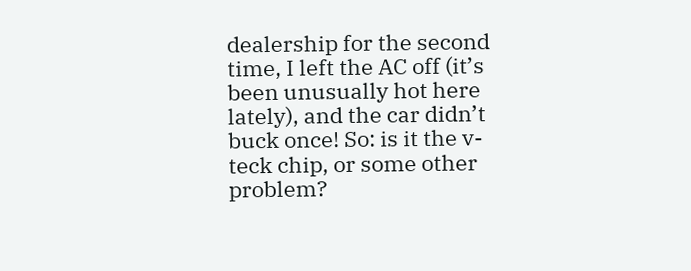dealership for the second time, I left the AC off (it’s been unusually hot here lately), and the car didn’t buck once! So: is it the v-teck chip, or some other problem?